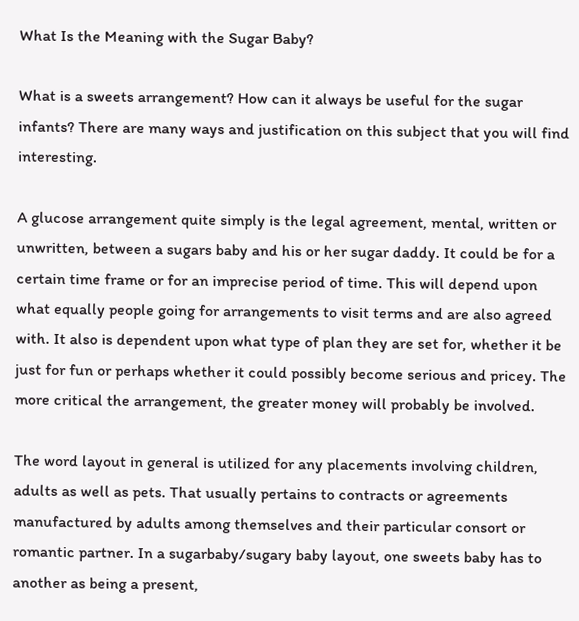What Is the Meaning with the Sugar Baby?

What is a sweets arrangement? How can it always be useful for the sugar infants? There are many ways and justification on this subject that you will find interesting.

A glucose arrangement quite simply is the legal agreement, mental, written or unwritten, between a sugars baby and his or her sugar daddy. It could be for a certain time frame or for an imprecise period of time. This will depend upon what equally people going for arrangements to visit terms and are also agreed with. It also is dependent upon what type of plan they are set for, whether it be just for fun or perhaps whether it could possibly become serious and pricey. The more critical the arrangement, the greater money will probably be involved.

The word layout in general is utilized for any placements involving children, adults as well as pets. That usually pertains to contracts or agreements manufactured by adults among themselves and their particular consort or romantic partner. In a sugarbaby/sugary baby layout, one sweets baby has to another as being a present,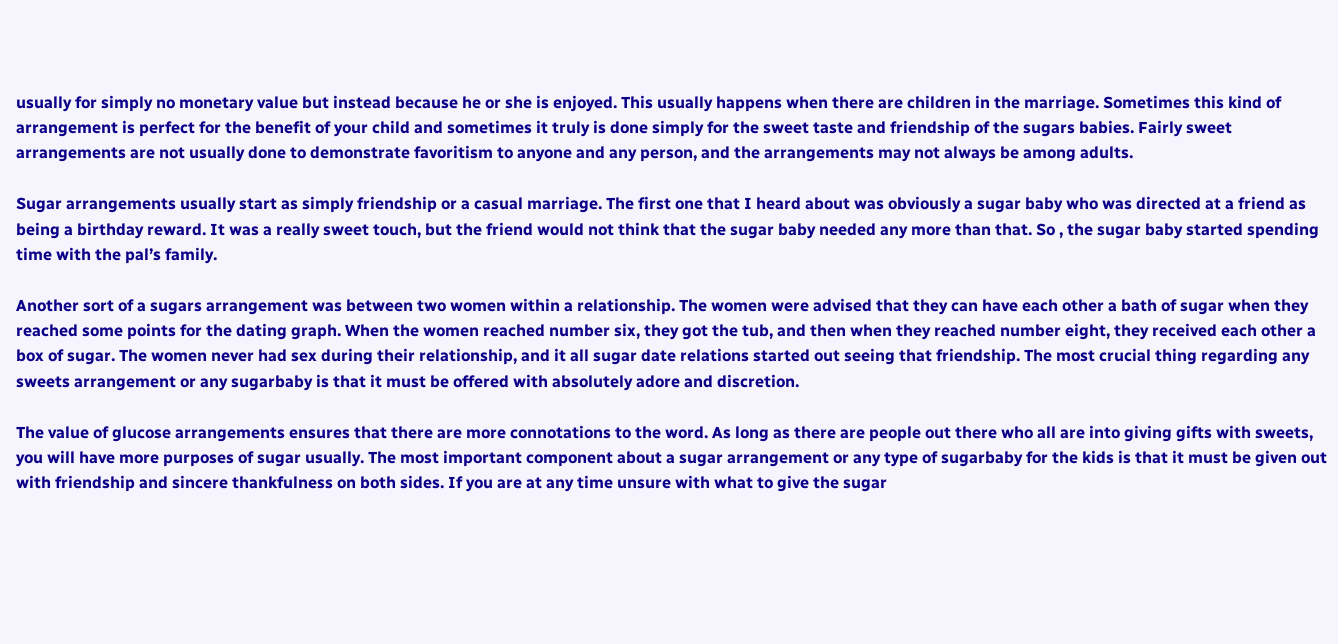usually for simply no monetary value but instead because he or she is enjoyed. This usually happens when there are children in the marriage. Sometimes this kind of arrangement is perfect for the benefit of your child and sometimes it truly is done simply for the sweet taste and friendship of the sugars babies. Fairly sweet arrangements are not usually done to demonstrate favoritism to anyone and any person, and the arrangements may not always be among adults.

Sugar arrangements usually start as simply friendship or a casual marriage. The first one that I heard about was obviously a sugar baby who was directed at a friend as being a birthday reward. It was a really sweet touch, but the friend would not think that the sugar baby needed any more than that. So , the sugar baby started spending time with the pal’s family.

Another sort of a sugars arrangement was between two women within a relationship. The women were advised that they can have each other a bath of sugar when they reached some points for the dating graph. When the women reached number six, they got the tub, and then when they reached number eight, they received each other a box of sugar. The women never had sex during their relationship, and it all sugar date relations started out seeing that friendship. The most crucial thing regarding any sweets arrangement or any sugarbaby is that it must be offered with absolutely adore and discretion.

The value of glucose arrangements ensures that there are more connotations to the word. As long as there are people out there who all are into giving gifts with sweets, you will have more purposes of sugar usually. The most important component about a sugar arrangement or any type of sugarbaby for the kids is that it must be given out with friendship and sincere thankfulness on both sides. If you are at any time unsure with what to give the sugar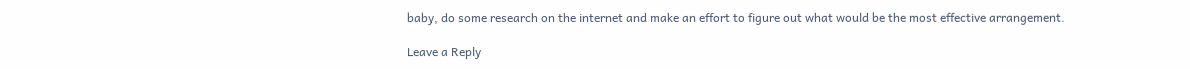baby, do some research on the internet and make an effort to figure out what would be the most effective arrangement.

Leave a Reply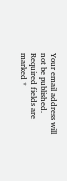Your email address will not be published. Required fields are marked *